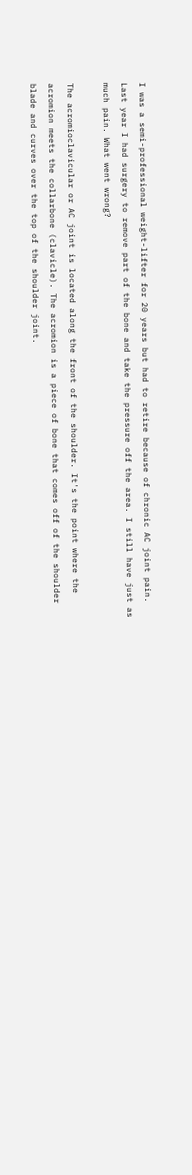I was a semi-professional weight-lifter for 20 years but had to retire because of chronic AC joint pain. Last year I had surgery to remove part of the bone and take the pressure off the area. I still have just as much pain. What went wrong?

The acromioclavicular or AC joint is located along the front of the shoulder. It's the point where the acromion meets the collarbone (clavicle). The acromion is a piece of bone that comes off of the shoulder blade and curves over the top of the shoulder joint.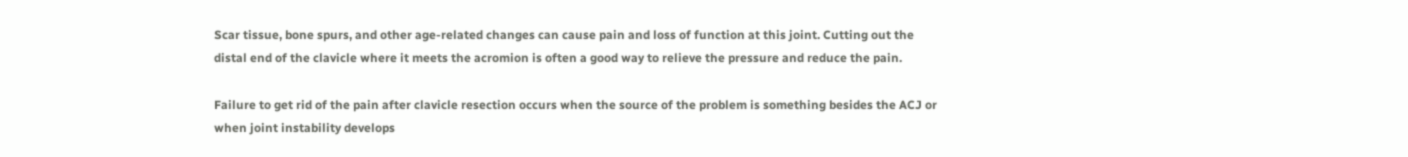Scar tissue, bone spurs, and other age-related changes can cause pain and loss of function at this joint. Cutting out the distal end of the clavicle where it meets the acromion is often a good way to relieve the pressure and reduce the pain.

Failure to get rid of the pain after clavicle resection occurs when the source of the problem is something besides the ACJ or when joint instability develops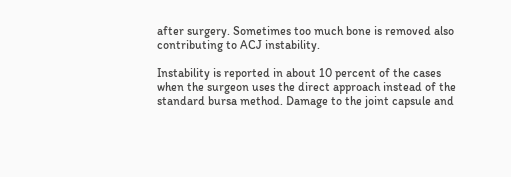after surgery. Sometimes too much bone is removed also contributing to ACJ instability.

Instability is reported in about 10 percent of the cases when the surgeon uses the direct approach instead of the standard bursa method. Damage to the joint capsule and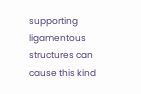supporting ligamentous structures can cause this kind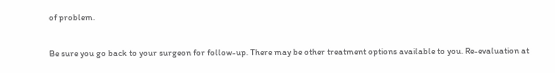of problem.

Be sure you go back to your surgeon for follow-up. There may be other treatment options available to you. Re-evaluation at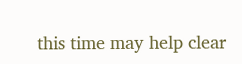this time may help clear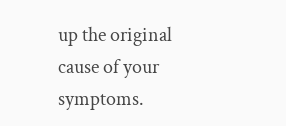up the original cause of your symptoms.